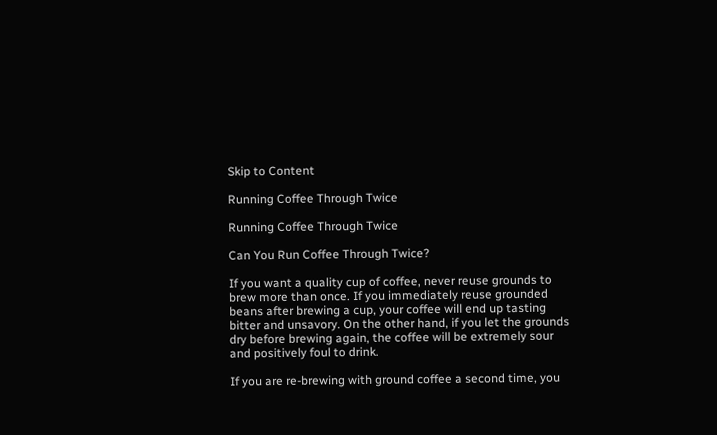Skip to Content

Running Coffee Through Twice

Running Coffee Through Twice

Can You Run Coffee Through Twice?

If you want a quality cup of coffee, never reuse grounds to brew more than once. If you immediately reuse grounded beans after brewing a cup, your coffee will end up tasting bitter and unsavory. On the other hand, if you let the grounds dry before brewing again, the coffee will be extremely sour and positively foul to drink.

If you are re-brewing with ground coffee a second time, you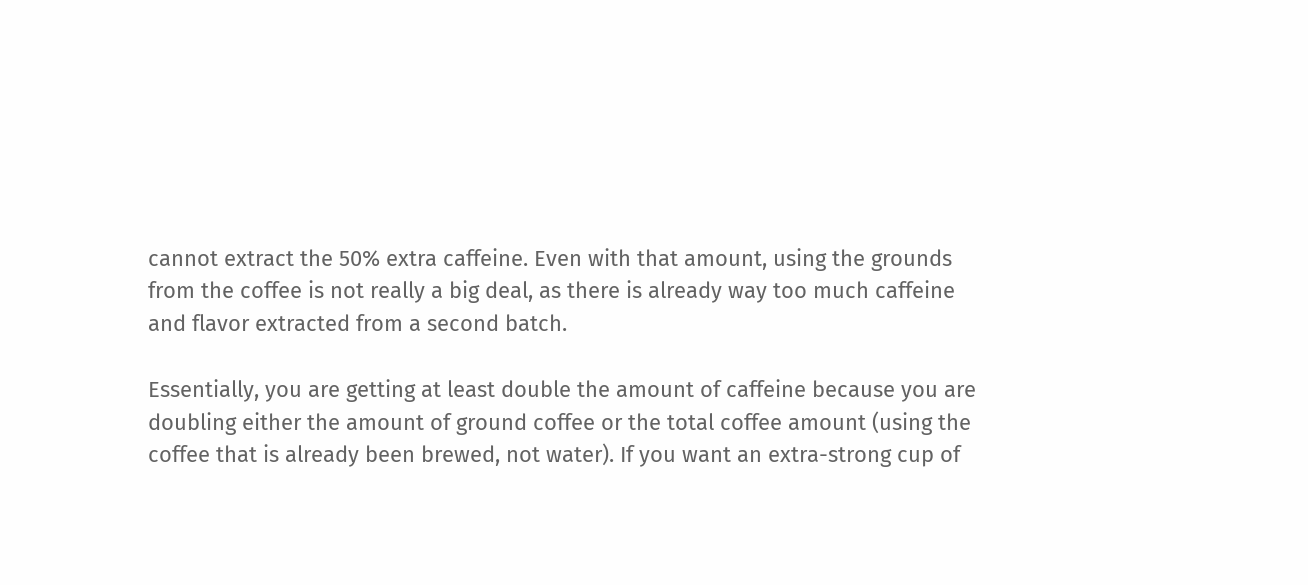cannot extract the 50% extra caffeine. Even with that amount, using the grounds from the coffee is not really a big deal, as there is already way too much caffeine and flavor extracted from a second batch.

Essentially, you are getting at least double the amount of caffeine because you are doubling either the amount of ground coffee or the total coffee amount (using the coffee that is already been brewed, not water). If you want an extra-strong cup of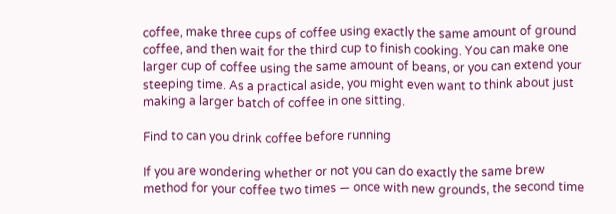coffee, make three cups of coffee using exactly the same amount of ground coffee, and then wait for the third cup to finish cooking. You can make one larger cup of coffee using the same amount of beans, or you can extend your steeping time. As a practical aside, you might even want to think about just making a larger batch of coffee in one sitting.

Find to can you drink coffee before running

If you are wondering whether or not you can do exactly the same brew method for your coffee two times — once with new grounds, the second time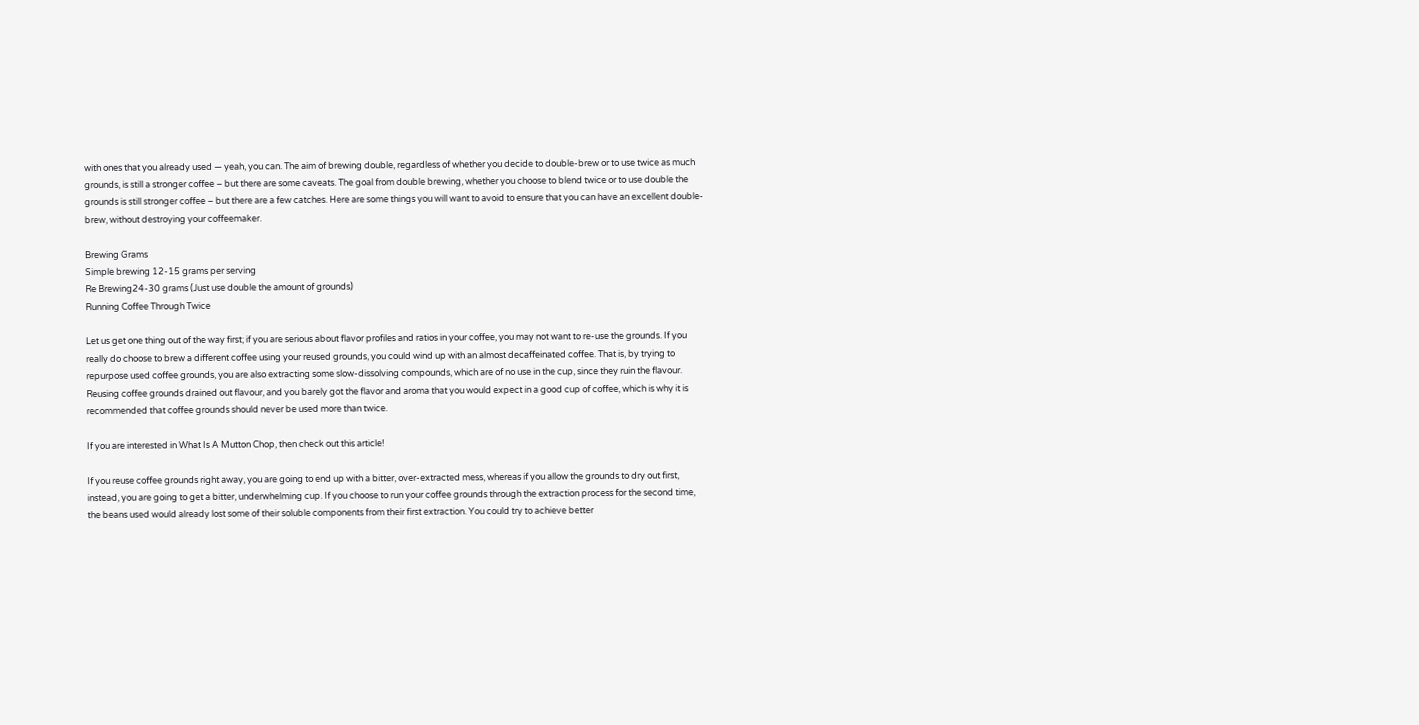with ones that you already used — yeah, you can. The aim of brewing double, regardless of whether you decide to double-brew or to use twice as much grounds, is still a stronger coffee – but there are some caveats. The goal from double brewing, whether you choose to blend twice or to use double the grounds is still stronger coffee – but there are a few catches. Here are some things you will want to avoid to ensure that you can have an excellent double-brew, without destroying your coffeemaker.

Brewing Grams
Simple brewing 12-15 grams per serving
Re Brewing24-30 grams (Just use double the amount of grounds)
Running Coffee Through Twice

Let us get one thing out of the way first; if you are serious about flavor profiles and ratios in your coffee, you may not want to re-use the grounds. If you really do choose to brew a different coffee using your reused grounds, you could wind up with an almost decaffeinated coffee. That is, by trying to repurpose used coffee grounds, you are also extracting some slow-dissolving compounds, which are of no use in the cup, since they ruin the flavour. Reusing coffee grounds drained out flavour, and you barely got the flavor and aroma that you would expect in a good cup of coffee, which is why it is recommended that coffee grounds should never be used more than twice.

If you are interested in What Is A Mutton Chop, then check out this article!

If you reuse coffee grounds right away, you are going to end up with a bitter, over-extracted mess, whereas if you allow the grounds to dry out first, instead, you are going to get a bitter, underwhelming cup. If you choose to run your coffee grounds through the extraction process for the second time, the beans used would already lost some of their soluble components from their first extraction. You could try to achieve better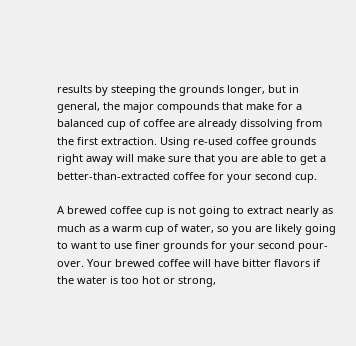results by steeping the grounds longer, but in general, the major compounds that make for a balanced cup of coffee are already dissolving from the first extraction. Using re-used coffee grounds right away will make sure that you are able to get a better-than-extracted coffee for your second cup.

A brewed coffee cup is not going to extract nearly as much as a warm cup of water, so you are likely going to want to use finer grounds for your second pour-over. Your brewed coffee will have bitter flavors if the water is too hot or strong,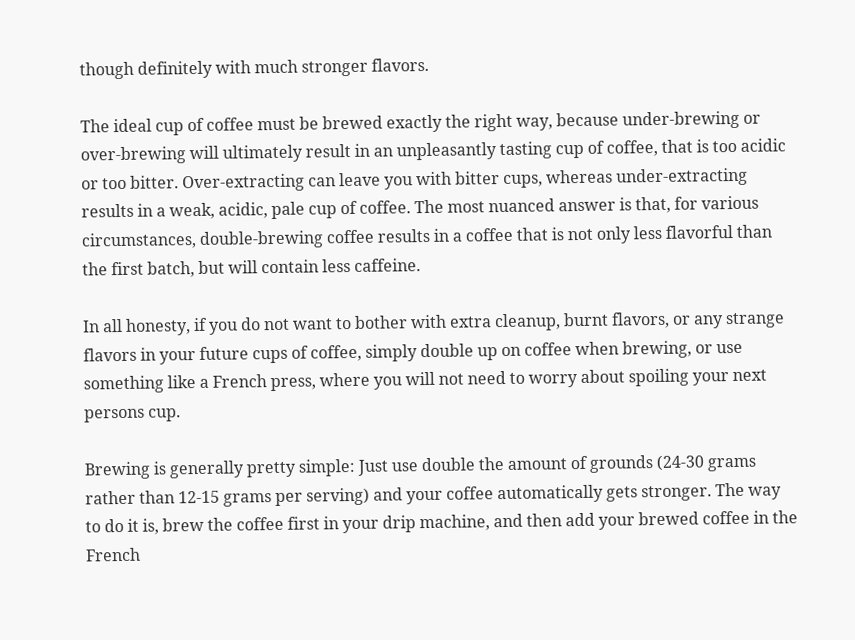though definitely with much stronger flavors.

The ideal cup of coffee must be brewed exactly the right way, because under-brewing or over-brewing will ultimately result in an unpleasantly tasting cup of coffee, that is too acidic or too bitter. Over-extracting can leave you with bitter cups, whereas under-extracting results in a weak, acidic, pale cup of coffee. The most nuanced answer is that, for various circumstances, double-brewing coffee results in a coffee that is not only less flavorful than the first batch, but will contain less caffeine.

In all honesty, if you do not want to bother with extra cleanup, burnt flavors, or any strange flavors in your future cups of coffee, simply double up on coffee when brewing, or use something like a French press, where you will not need to worry about spoiling your next persons cup.

Brewing is generally pretty simple: Just use double the amount of grounds (24-30 grams rather than 12-15 grams per serving) and your coffee automatically gets stronger. The way to do it is, brew the coffee first in your drip machine, and then add your brewed coffee in the French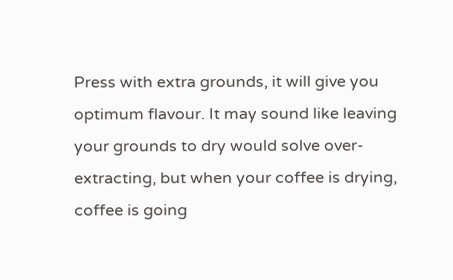Press with extra grounds, it will give you optimum flavour. It may sound like leaving your grounds to dry would solve over-extracting, but when your coffee is drying, coffee is going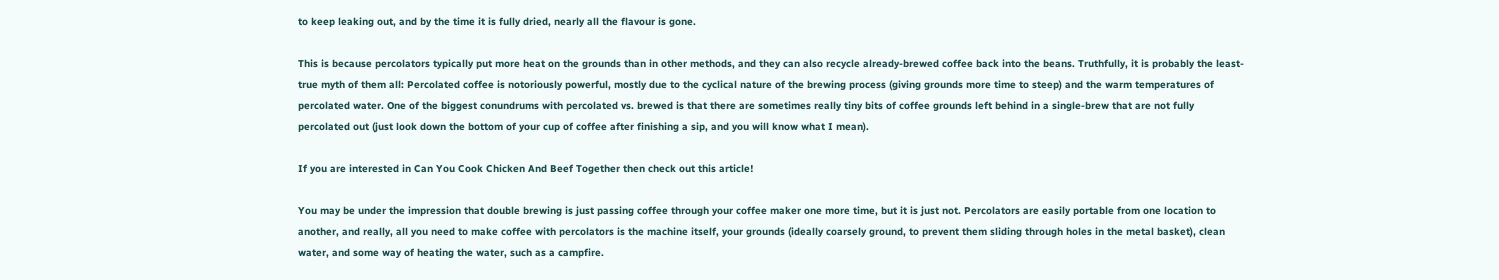to keep leaking out, and by the time it is fully dried, nearly all the flavour is gone.

This is because percolators typically put more heat on the grounds than in other methods, and they can also recycle already-brewed coffee back into the beans. Truthfully, it is probably the least-true myth of them all: Percolated coffee is notoriously powerful, mostly due to the cyclical nature of the brewing process (giving grounds more time to steep) and the warm temperatures of percolated water. One of the biggest conundrums with percolated vs. brewed is that there are sometimes really tiny bits of coffee grounds left behind in a single-brew that are not fully percolated out (just look down the bottom of your cup of coffee after finishing a sip, and you will know what I mean).

If you are interested in Can You Cook Chicken And Beef Together then check out this article!

You may be under the impression that double brewing is just passing coffee through your coffee maker one more time, but it is just not. Percolators are easily portable from one location to another, and really, all you need to make coffee with percolators is the machine itself, your grounds (ideally coarsely ground, to prevent them sliding through holes in the metal basket), clean water, and some way of heating the water, such as a campfire.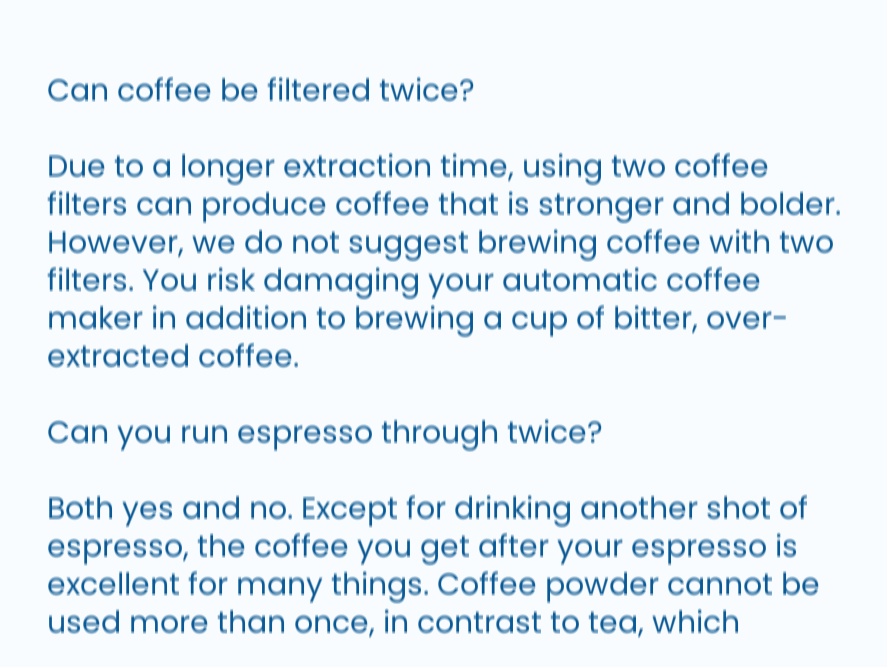Can coffee be filtered twice?

Due to a longer extraction time, using two coffee filters can produce coffee that is stronger and bolder. However, we do not suggest brewing coffee with two filters. You risk damaging your automatic coffee maker in addition to brewing a cup of bitter, over-extracted coffee.

Can you run espresso through twice?

Both yes and no. Except for drinking another shot of espresso, the coffee you get after your espresso is excellent for many things. Coffee powder cannot be used more than once, in contrast to tea, which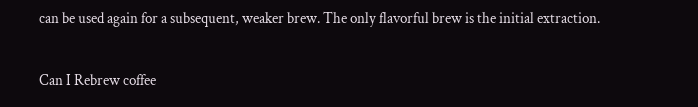can be used again for a subsequent, weaker brew. The only flavorful brew is the initial extraction.

Can I Rebrew coffee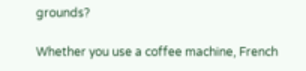grounds?

Whether you use a coffee machine, French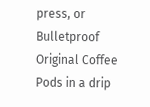press, or Bulletproof Original Coffee Pods in a drip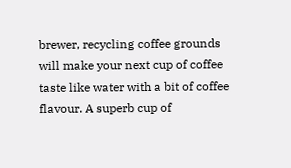brewer, recycling coffee grounds will make your next cup of coffee taste like water with a bit of coffee flavour. A superb cup of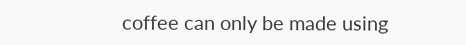coffee can only be made using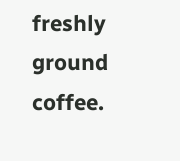freshly ground coffee.